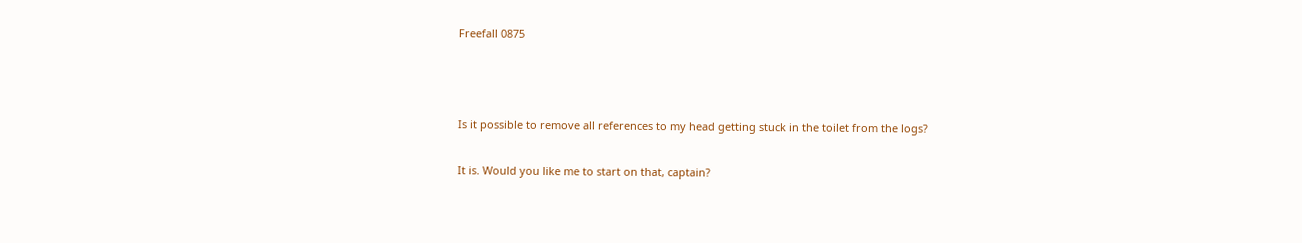Freefall 0875



Is it possible to remove all references to my head getting stuck in the toilet from the logs?

It is. Would you like me to start on that, captain?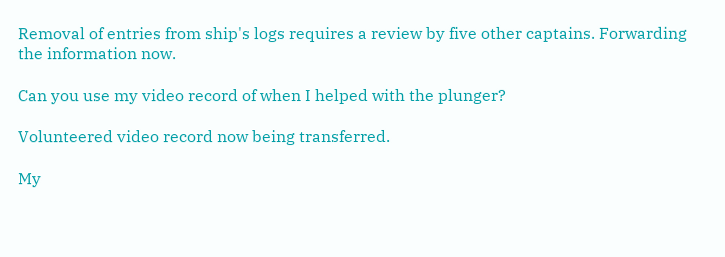Removal of entries from ship's logs requires a review by five other captains. Forwarding the information now.

Can you use my video record of when I helped with the plunger?

Volunteered video record now being transferred.

My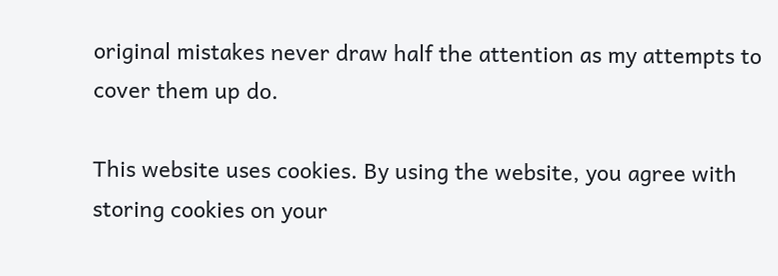original mistakes never draw half the attention as my attempts to cover them up do.

This website uses cookies. By using the website, you agree with storing cookies on your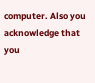computer. Also you acknowledge that you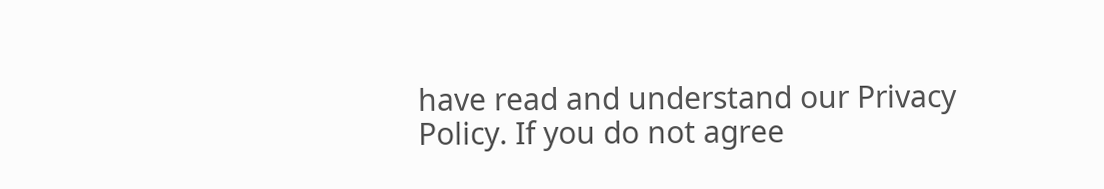have read and understand our Privacy Policy. If you do not agree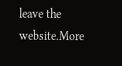leave the website.More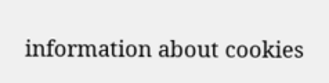information about cookies